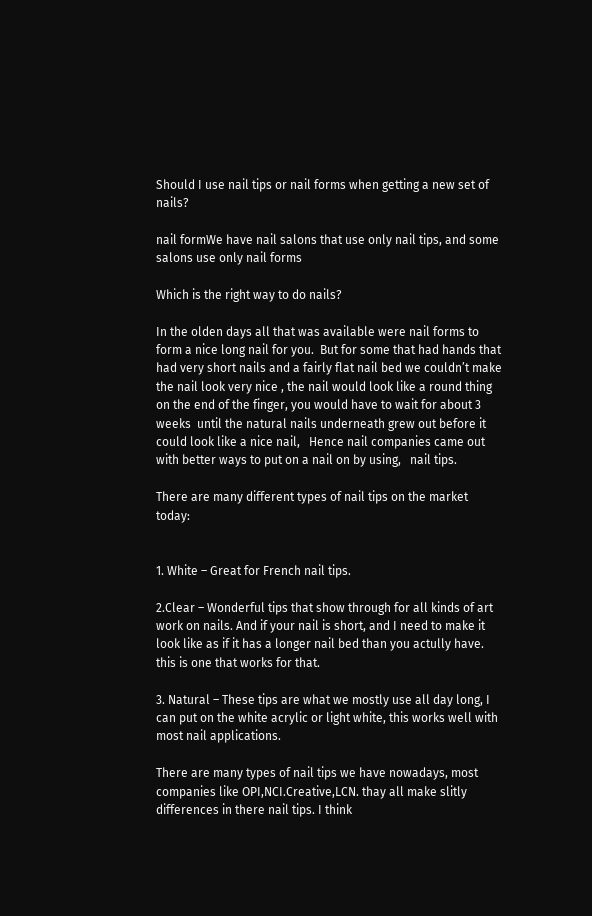Should I use nail tips or nail forms when getting a new set of nails?

nail formWe have nail salons that use only nail tips, and some salons use only nail forms

Which is the right way to do nails?

In the olden days all that was available were nail forms to form a nice long nail for you.  But for some that had hands that had very short nails and a fairly flat nail bed we couldn’t make the nail look very nice , the nail would look like a round thing on the end of the finger, you would have to wait for about 3 weeks  until the natural nails underneath grew out before it could look like a nice nail,   Hence nail companies came out with better ways to put on a nail on by using,   nail tips.

There are many different types of nail tips on the market today:


1. White – Great for French nail tips.

2.Clear – Wonderful tips that show through for all kinds of art work on nails. And if your nail is short, and I need to make it look like as if it has a longer nail bed than you actully have. this is one that works for that.

3. Natural – These tips are what we mostly use all day long, I can put on the white acrylic or light white, this works well with most nail applications.

There are many types of nail tips we have nowadays, most companies like OPI,NCI.Creative,LCN. thay all make slitly differences in there nail tips. I think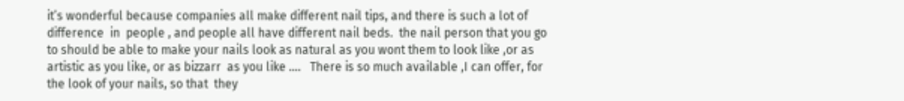it’s wonderful because companies all make different nail tips, and there is such a lot of difference  in  people , and people all have different nail beds.  the nail person that you go to should be able to make your nails look as natural as you wont them to look like ,or as artistic as you like, or as bizzarr  as you like ….   There is so much available ,I can offer, for the look of your nails, so that  they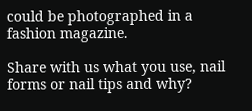could be photographed in a fashion magazine.

Share with us what you use, nail forms or nail tips and why?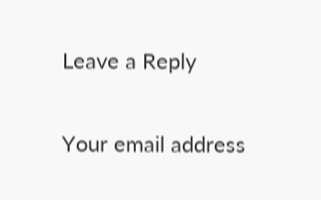Leave a Reply

Your email address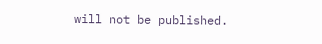will not be published.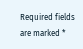Required fields are marked *